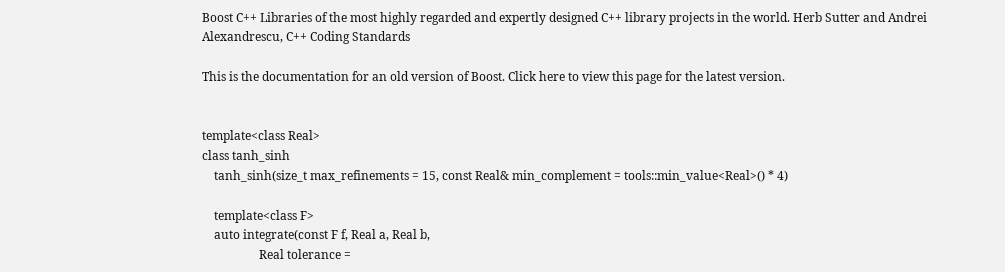Boost C++ Libraries of the most highly regarded and expertly designed C++ library projects in the world. Herb Sutter and Andrei Alexandrescu, C++ Coding Standards

This is the documentation for an old version of Boost. Click here to view this page for the latest version.


template<class Real>
class tanh_sinh
    tanh_sinh(size_t max_refinements = 15, const Real& min_complement = tools::min_value<Real>() * 4)

    template<class F>
    auto integrate(const F f, Real a, Real b,
                   Real tolerance =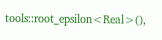tools::root_epsilon<Real>(),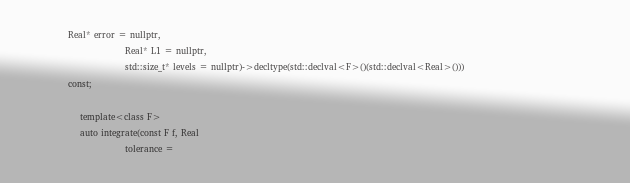Real* error = nullptr,
                   Real* L1 = nullptr,
                   std::size_t* levels = nullptr)->decltype(std::declval<F>()(std::declval<Real>())) const;

    template<class F>
    auto integrate(const F f, Real
                   tolerance =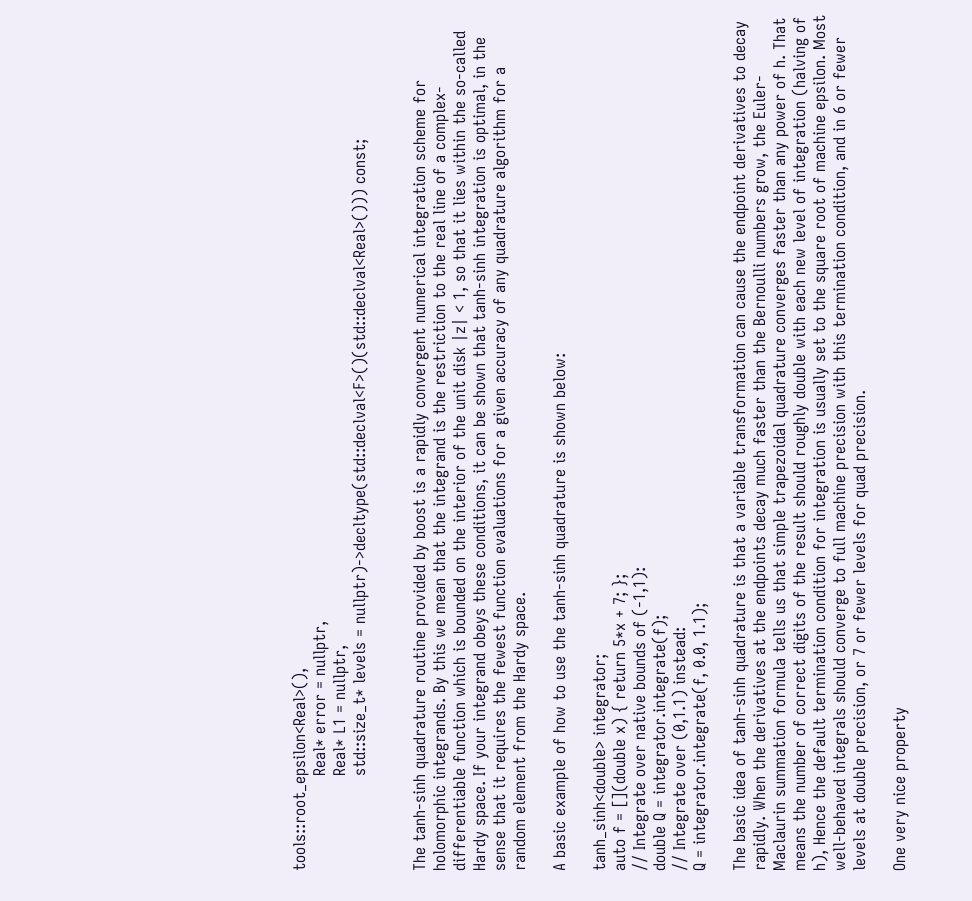tools::root_epsilon<Real>(),
                   Real* error = nullptr,
                   Real* L1 = nullptr,
                   std::size_t* levels = nullptr)->decltype(std::declval<F>()(std::declval<Real>())) const;


The tanh-sinh quadrature routine provided by boost is a rapidly convergent numerical integration scheme for holomorphic integrands. By this we mean that the integrand is the restriction to the real line of a complex-differentiable function which is bounded on the interior of the unit disk |z| < 1, so that it lies within the so-called Hardy space. If your integrand obeys these conditions, it can be shown that tanh-sinh integration is optimal, in the sense that it requires the fewest function evaluations for a given accuracy of any quadrature algorithm for a random element from the Hardy space.

A basic example of how to use the tanh-sinh quadrature is shown below:

tanh_sinh<double> integrator;
auto f = [](double x) { return 5*x + 7; };
// Integrate over native bounds of (-1,1):
double Q = integrator.integrate(f);
// Integrate over (0,1.1) instead:
Q = integrator.integrate(f, 0.0, 1.1);

The basic idea of tanh-sinh quadrature is that a variable transformation can cause the endpoint derivatives to decay rapidly. When the derivatives at the endpoints decay much faster than the Bernoulli numbers grow, the Euler-Maclaurin summation formula tells us that simple trapezoidal quadrature converges faster than any power of h. That means the number of correct digits of the result should roughly double with each new level of integration (halving of h), Hence the default termination condition for integration is usually set to the square root of machine epsilon. Most well-behaved integrals should converge to full machine precision with this termination condition, and in 6 or fewer levels at double precision, or 7 or fewer levels for quad precision.

One very nice property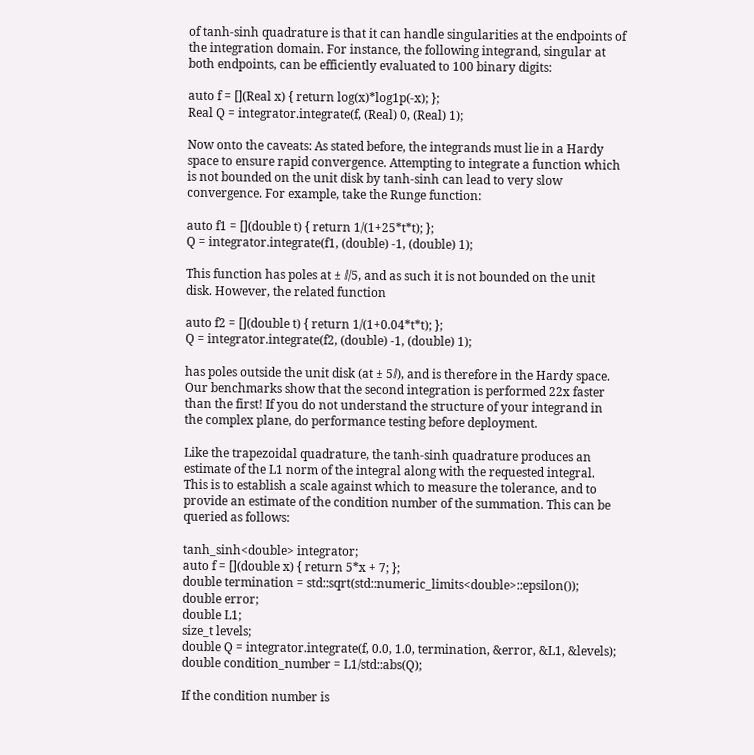of tanh-sinh quadrature is that it can handle singularities at the endpoints of the integration domain. For instance, the following integrand, singular at both endpoints, can be efficiently evaluated to 100 binary digits:

auto f = [](Real x) { return log(x)*log1p(-x); };
Real Q = integrator.integrate(f, (Real) 0, (Real) 1);

Now onto the caveats: As stated before, the integrands must lie in a Hardy space to ensure rapid convergence. Attempting to integrate a function which is not bounded on the unit disk by tanh-sinh can lead to very slow convergence. For example, take the Runge function:

auto f1 = [](double t) { return 1/(1+25*t*t); };
Q = integrator.integrate(f1, (double) -1, (double) 1);

This function has poles at ± ⅈ/5, and as such it is not bounded on the unit disk. However, the related function

auto f2 = [](double t) { return 1/(1+0.04*t*t); };
Q = integrator.integrate(f2, (double) -1, (double) 1);

has poles outside the unit disk (at ± 5ⅈ), and is therefore in the Hardy space. Our benchmarks show that the second integration is performed 22x faster than the first! If you do not understand the structure of your integrand in the complex plane, do performance testing before deployment.

Like the trapezoidal quadrature, the tanh-sinh quadrature produces an estimate of the L1 norm of the integral along with the requested integral. This is to establish a scale against which to measure the tolerance, and to provide an estimate of the condition number of the summation. This can be queried as follows:

tanh_sinh<double> integrator;
auto f = [](double x) { return 5*x + 7; };
double termination = std::sqrt(std::numeric_limits<double>::epsilon());
double error;
double L1;
size_t levels;
double Q = integrator.integrate(f, 0.0, 1.0, termination, &error, &L1, &levels);
double condition_number = L1/std::abs(Q);

If the condition number is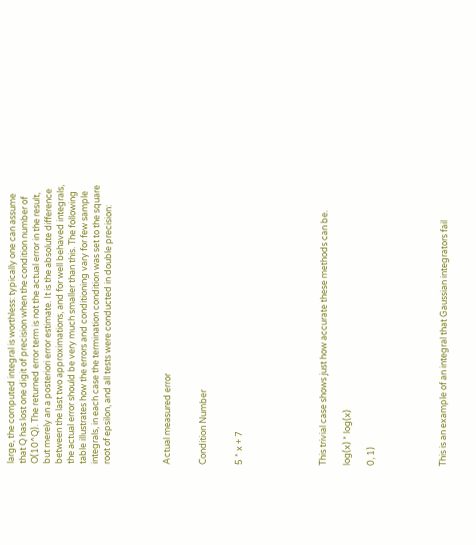large, the computed integral is worthless: typically one can assume that Q has lost one digit of precision when the condition number of O(10^Q). The returned error term is not the actual error in the result, but merely an a posteriori error estimate. It is the absolute difference between the last two approximations, and for well behaved integrals, the actual error should be very much smaller than this. The following table illustrates how the errors and conditioning vary for few sample integrals, in each case the termination condition was set to the square root of epsilon, and all tests were conducted in double precision:




Actual measured error


Condition Number


5 * x + 7






This trivial case shows just how accurate these methods can be.

log(x) * log(x)

0, 1)





This is an example of an integral that Gaussian integrators fail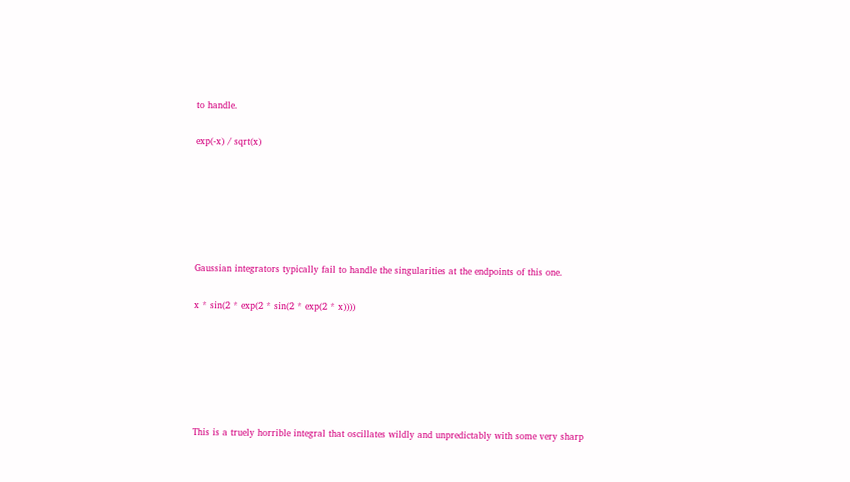to handle.

exp(-x) / sqrt(x)






Gaussian integrators typically fail to handle the singularities at the endpoints of this one.

x * sin(2 * exp(2 * sin(2 * exp(2 * x))))






This is a truely horrible integral that oscillates wildly and unpredictably with some very sharp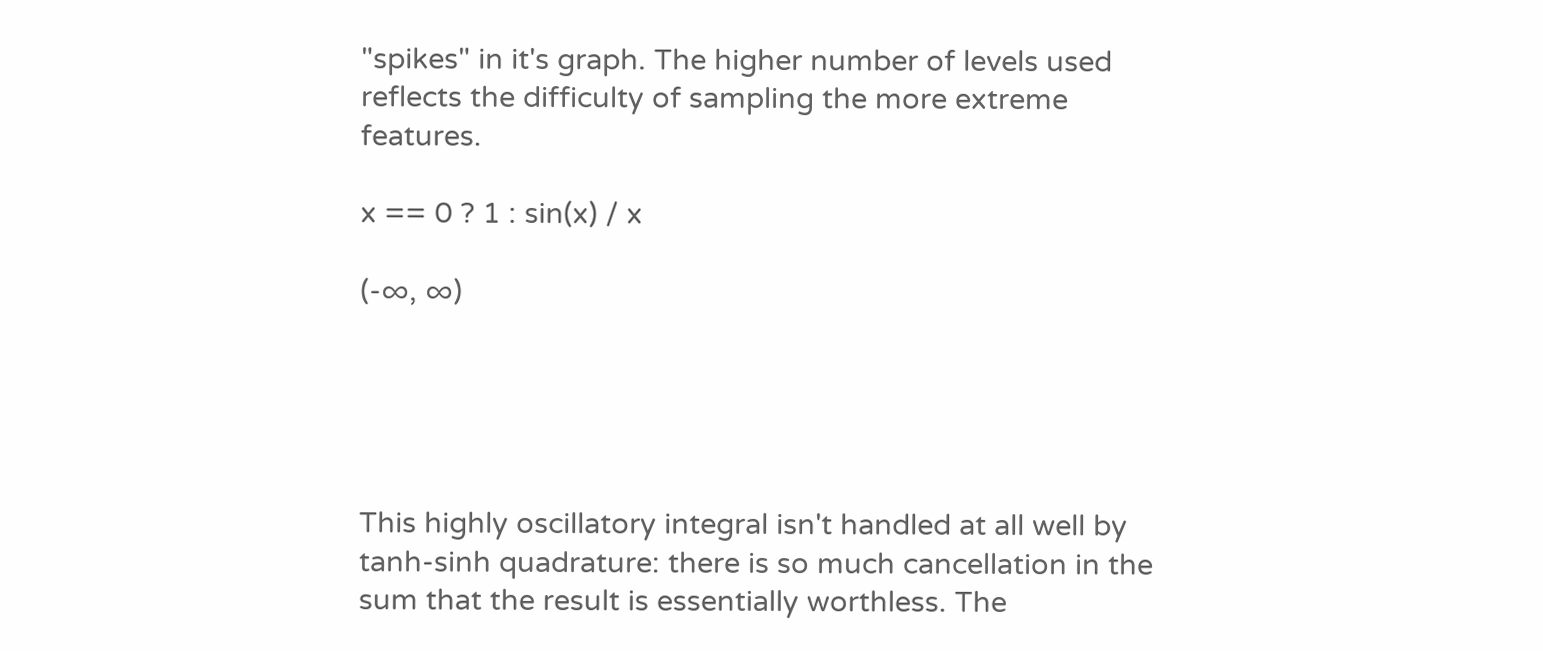"spikes" in it's graph. The higher number of levels used reflects the difficulty of sampling the more extreme features.

x == 0 ? 1 : sin(x) / x

(-∞, ∞)





This highly oscillatory integral isn't handled at all well by tanh-sinh quadrature: there is so much cancellation in the sum that the result is essentially worthless. The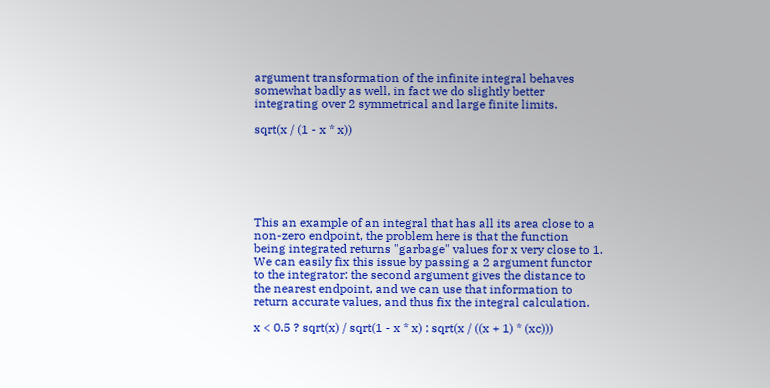argument transformation of the infinite integral behaves somewhat badly as well, in fact we do slightly better integrating over 2 symmetrical and large finite limits.

sqrt(x / (1 - x * x))






This an example of an integral that has all its area close to a non-zero endpoint, the problem here is that the function being integrated returns "garbage" values for x very close to 1. We can easily fix this issue by passing a 2 argument functor to the integrator: the second argument gives the distance to the nearest endpoint, and we can use that information to return accurate values, and thus fix the integral calculation.

x < 0.5 ? sqrt(x) / sqrt(1 - x * x) : sqrt(x / ((x + 1) * (xc)))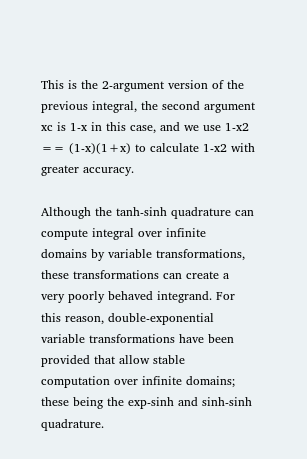This is the 2-argument version of the previous integral, the second argument xc is 1-x in this case, and we use 1-x2 == (1-x)(1+x) to calculate 1-x2 with greater accuracy.

Although the tanh-sinh quadrature can compute integral over infinite domains by variable transformations, these transformations can create a very poorly behaved integrand. For this reason, double-exponential variable transformations have been provided that allow stable computation over infinite domains; these being the exp-sinh and sinh-sinh quadrature.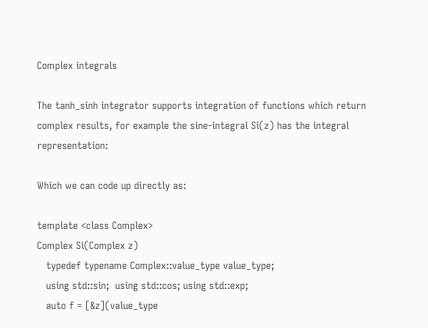Complex integrals

The tanh_sinh integrator supports integration of functions which return complex results, for example the sine-integral Si(z) has the integral representation:

Which we can code up directly as:

template <class Complex>
Complex Si(Complex z)
   typedef typename Complex::value_type value_type;
   using std::sin;  using std::cos; using std::exp;
   auto f = [&z](value_type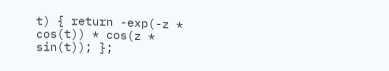t) { return -exp(-z * cos(t)) * cos(z * sin(t)); };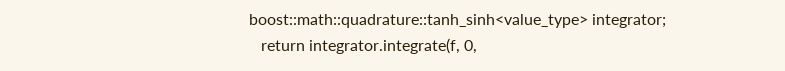boost::math::quadrature::tanh_sinh<value_type> integrator;
   return integrator.integrate(f, 0,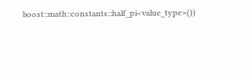boost::math::constants::half_pi<value_type>())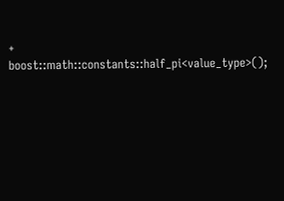+ boost::math::constants::half_pi<value_type>();